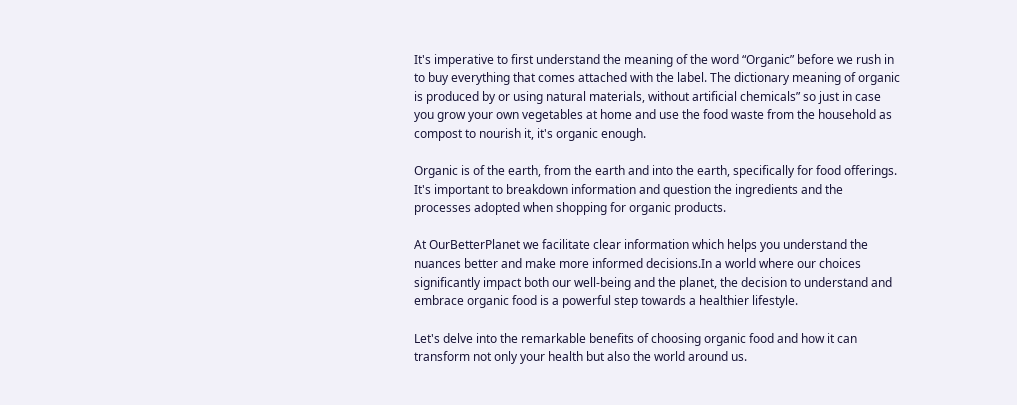It's imperative to first understand the meaning of the word “Organic” before we rush in to buy everything that comes attached with the label. The dictionary meaning of organic is produced by or using natural materials, without artificial chemicals” so just in case you grow your own vegetables at home and use the food waste from the household as compost to nourish it, it's organic enough.

Organic is of the earth, from the earth and into the earth, specifically for food offerings. It's important to breakdown information and question the ingredients and the processes adopted when shopping for organic products.

At OurBetterPlanet we facilitate clear information which helps you understand the nuances better and make more informed decisions.In a world where our choices significantly impact both our well-being and the planet, the decision to understand and embrace organic food is a powerful step towards a healthier lifestyle.

Let's delve into the remarkable benefits of choosing organic food and how it can transform not only your health but also the world around us.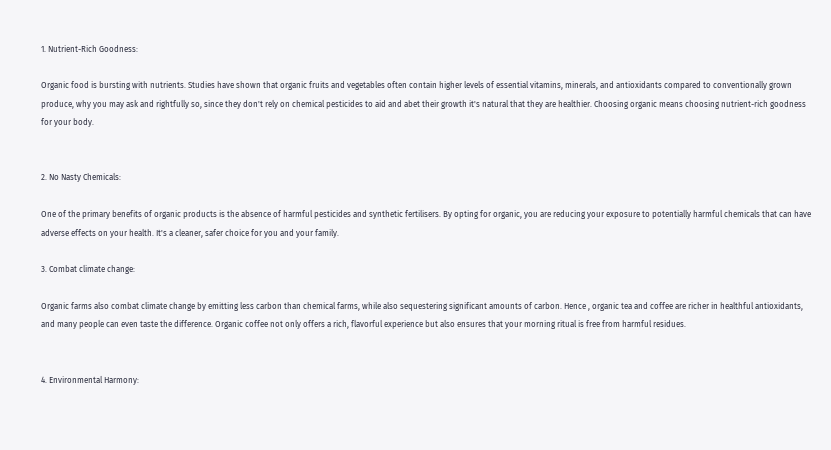1. Nutrient-Rich Goodness:

Organic food is bursting with nutrients. Studies have shown that organic fruits and vegetables often contain higher levels of essential vitamins, minerals, and antioxidants compared to conventionally grown produce, why you may ask and rightfully so, since they don't rely on chemical pesticides to aid and abet their growth it's natural that they are healthier. Choosing organic means choosing nutrient-rich goodness for your body.


2. No Nasty Chemicals:

One of the primary benefits of organic products is the absence of harmful pesticides and synthetic fertilisers. By opting for organic, you are reducing your exposure to potentially harmful chemicals that can have adverse effects on your health. It's a cleaner, safer choice for you and your family.

3. Combat climate change:

Organic farms also combat climate change by emitting less carbon than chemical farms, while also sequestering significant amounts of carbon. Hence , organic tea and coffee are richer in healthful antioxidants, and many people can even taste the difference. Organic coffee not only offers a rich, flavorful experience but also ensures that your morning ritual is free from harmful residues.


4. Environmental Harmony: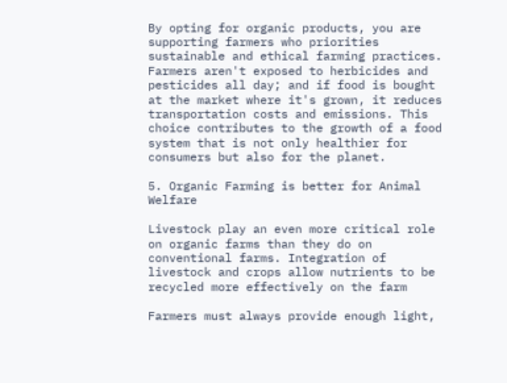By opting for organic products, you are supporting farmers who priorities sustainable and ethical farming practices. Farmers aren't exposed to herbicides and pesticides all day; and if food is bought at the market where it's grown, it reduces transportation costs and emissions. This choice contributes to the growth of a food system that is not only healthier for consumers but also for the planet.

5. Organic Farming is better for Animal Welfare

Livestock play an even more critical role on organic farms than they do on conventional farms. Integration of livestock and crops allow nutrients to be recycled more effectively on the farm

Farmers must always provide enough light,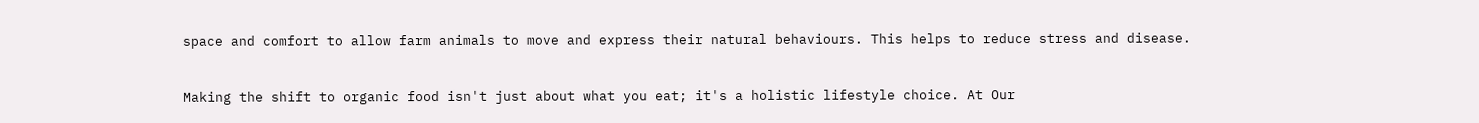space and comfort to allow farm animals to move and express their natural behaviours. This helps to reduce stress and disease.


Making the shift to organic food isn't just about what you eat; it's a holistic lifestyle choice. At Our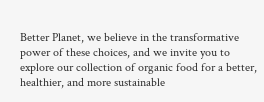Better Planet, we believe in the transformative power of these choices, and we invite you to explore our collection of organic food for a better, healthier, and more sustainable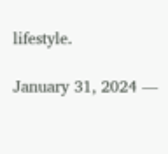lifestyle.

January 31, 2024 —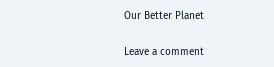Our Better Planet

Leave a comment